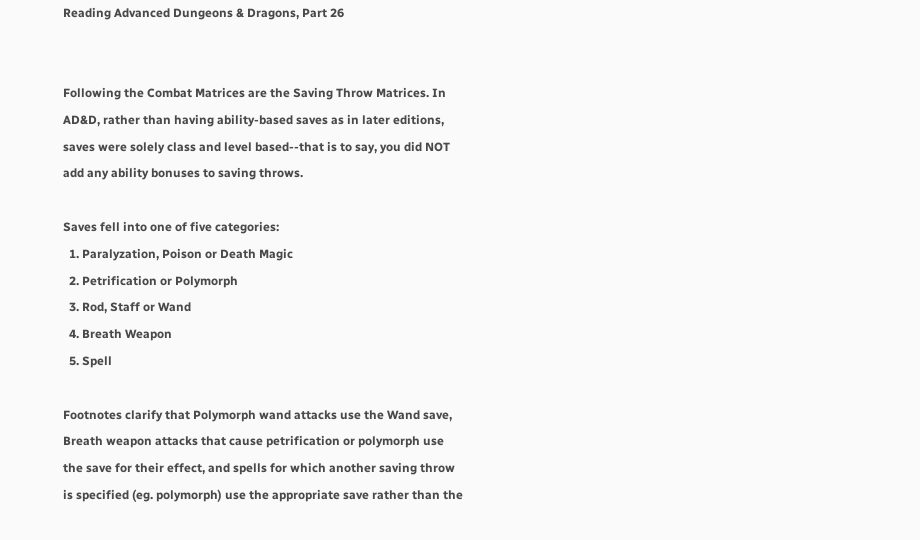Reading Advanced Dungeons & Dragons, Part 26


Following the Combat Matrices are the Saving Throw Matrices. In AD&D, rather than having ability-based saves as in later editions, saves were solely class and level based--that is to say, you did NOT add any ability bonuses to saving throws.

Saves fell into one of five categories:
  1. Paralyzation, Poison or Death Magic
  2. Petrification or Polymorph
  3. Rod, Staff or Wand
  4. Breath Weapon
  5. Spell

Footnotes clarify that Polymorph wand attacks use the Wand save, Breath weapon attacks that cause petrification or polymorph use the save for their effect, and spells for which another saving throw is specified (eg. polymorph) use the appropriate save rather than the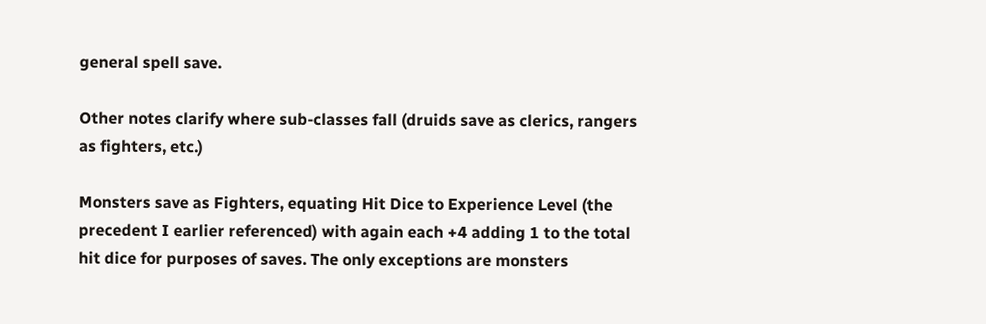general spell save.

Other notes clarify where sub-classes fall (druids save as clerics, rangers as fighters, etc.)

Monsters save as Fighters, equating Hit Dice to Experience Level (the precedent I earlier referenced) with again each +4 adding 1 to the total hit dice for purposes of saves. The only exceptions are monsters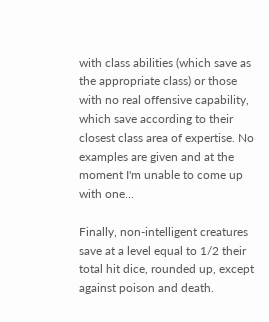with class abilities (which save as the appropriate class) or those with no real offensive capability, which save according to their closest class area of expertise. No examples are given and at the moment I'm unable to come up with one...

Finally, non-intelligent creatures save at a level equal to 1/2 their total hit dice, rounded up, except against poison and death.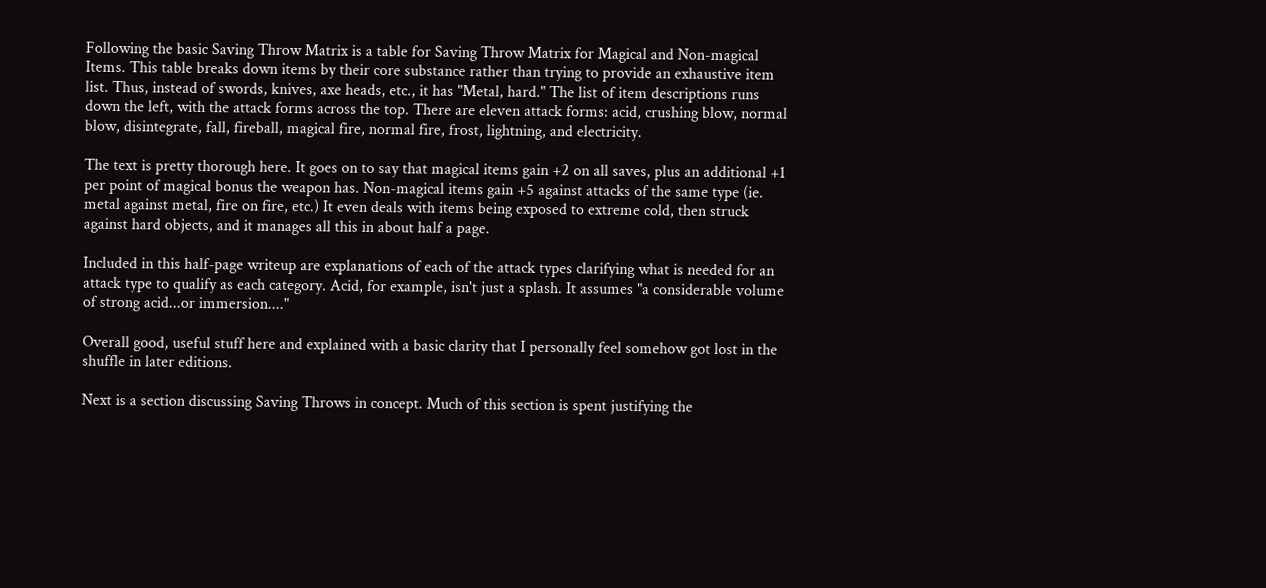Following the basic Saving Throw Matrix is a table for Saving Throw Matrix for Magical and Non-magical Items. This table breaks down items by their core substance rather than trying to provide an exhaustive item list. Thus, instead of swords, knives, axe heads, etc., it has "Metal, hard." The list of item descriptions runs down the left, with the attack forms across the top. There are eleven attack forms: acid, crushing blow, normal blow, disintegrate, fall, fireball, magical fire, normal fire, frost, lightning, and electricity.

The text is pretty thorough here. It goes on to say that magical items gain +2 on all saves, plus an additional +1 per point of magical bonus the weapon has. Non-magical items gain +5 against attacks of the same type (ie. metal against metal, fire on fire, etc.) It even deals with items being exposed to extreme cold, then struck against hard objects, and it manages all this in about half a page.

Included in this half-page writeup are explanations of each of the attack types clarifying what is needed for an attack type to qualify as each category. Acid, for example, isn't just a splash. It assumes "a considerable volume of strong acid...or immersion...."

Overall good, useful stuff here and explained with a basic clarity that I personally feel somehow got lost in the shuffle in later editions.

Next is a section discussing Saving Throws in concept. Much of this section is spent justifying the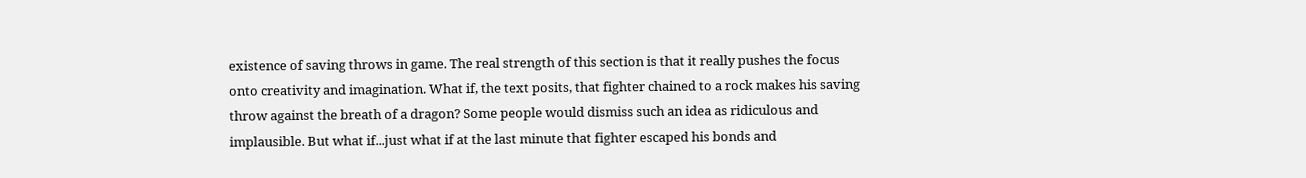existence of saving throws in game. The real strength of this section is that it really pushes the focus onto creativity and imagination. What if, the text posits, that fighter chained to a rock makes his saving throw against the breath of a dragon? Some people would dismiss such an idea as ridiculous and implausible. But what if...just what if at the last minute that fighter escaped his bonds and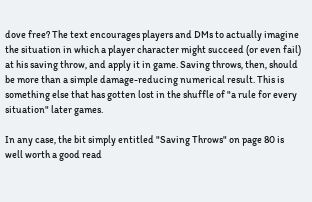dove free? The text encourages players and DMs to actually imagine the situation in which a player character might succeed (or even fail) at his saving throw, and apply it in game. Saving throws, then, should be more than a simple damage-reducing numerical result. This is something else that has gotten lost in the shuffle of "a rule for every situation" later games.

In any case, the bit simply entitled "Saving Throws" on page 80 is well worth a good read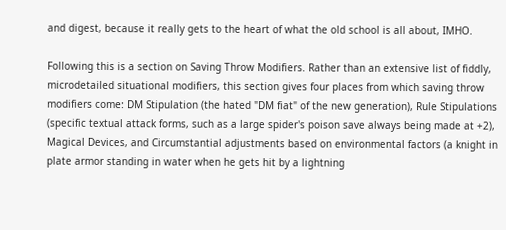and digest, because it really gets to the heart of what the old school is all about, IMHO.

Following this is a section on Saving Throw Modifiers. Rather than an extensive list of fiddly, microdetailed situational modifiers, this section gives four places from which saving throw modifiers come: DM Stipulation (the hated "DM fiat" of the new generation), Rule Stipulations (specific textual attack forms, such as a large spider's poison save always being made at +2), Magical Devices, and Circumstantial adjustments based on environmental factors (a knight in plate armor standing in water when he gets hit by a lightning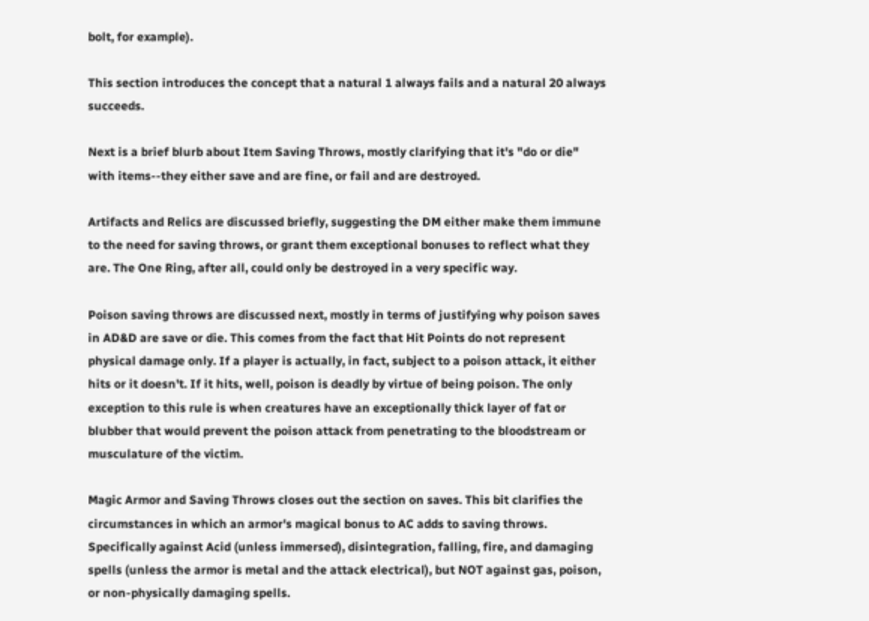bolt, for example).

This section introduces the concept that a natural 1 always fails and a natural 20 always succeeds.

Next is a brief blurb about Item Saving Throws, mostly clarifying that it's "do or die" with items--they either save and are fine, or fail and are destroyed.

Artifacts and Relics are discussed briefly, suggesting the DM either make them immune to the need for saving throws, or grant them exceptional bonuses to reflect what they are. The One Ring, after all, could only be destroyed in a very specific way.

Poison saving throws are discussed next, mostly in terms of justifying why poison saves in AD&D are save or die. This comes from the fact that Hit Points do not represent physical damage only. If a player is actually, in fact, subject to a poison attack, it either hits or it doesn't. If it hits, well, poison is deadly by virtue of being poison. The only exception to this rule is when creatures have an exceptionally thick layer of fat or blubber that would prevent the poison attack from penetrating to the bloodstream or musculature of the victim.

Magic Armor and Saving Throws closes out the section on saves. This bit clarifies the circumstances in which an armor's magical bonus to AC adds to saving throws. Specifically against Acid (unless immersed), disintegration, falling, fire, and damaging spells (unless the armor is metal and the attack electrical), but NOT against gas, poison, or non-physically damaging spells.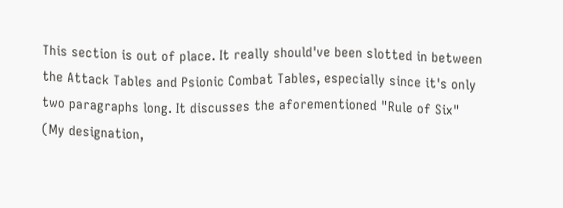This section is out of place. It really should've been slotted in between the Attack Tables and Psionic Combat Tables, especially since it's only two paragraphs long. It discusses the aforementioned "Rule of Six" (My designation,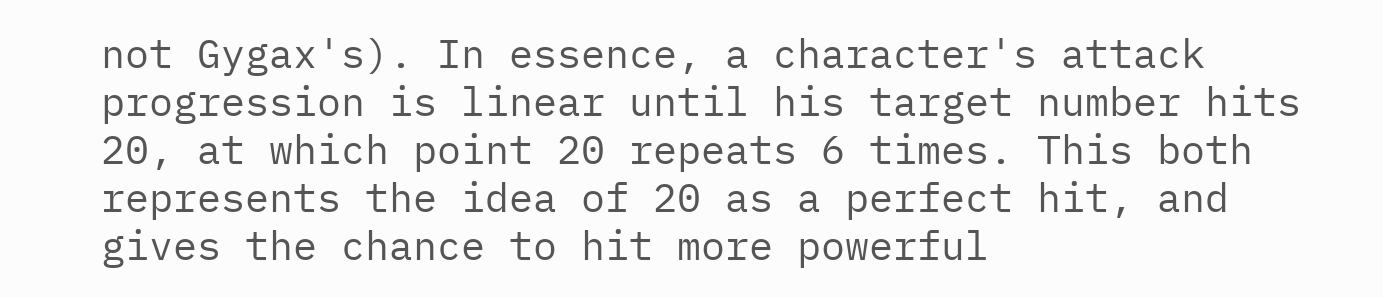not Gygax's). In essence, a character's attack progression is linear until his target number hits 20, at which point 20 repeats 6 times. This both represents the idea of 20 as a perfect hit, and gives the chance to hit more powerful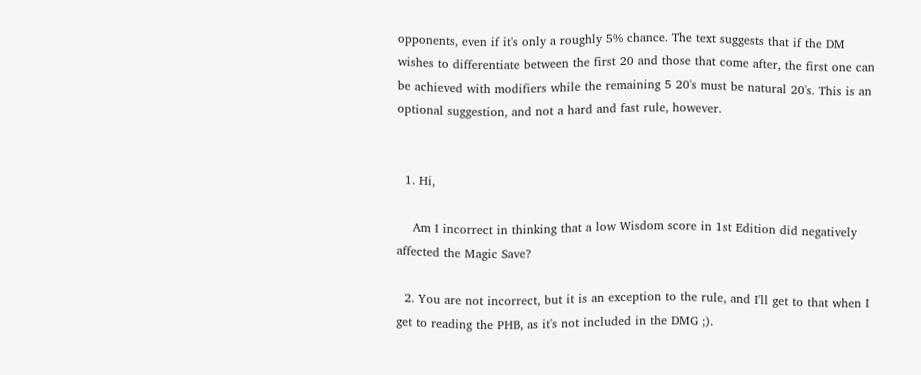opponents, even if it's only a roughly 5% chance. The text suggests that if the DM wishes to differentiate between the first 20 and those that come after, the first one can be achieved with modifiers while the remaining 5 20's must be natural 20's. This is an optional suggestion, and not a hard and fast rule, however.


  1. Hi,

    Am I incorrect in thinking that a low Wisdom score in 1st Edition did negatively affected the Magic Save?

  2. You are not incorrect, but it is an exception to the rule, and I'll get to that when I get to reading the PHB, as it's not included in the DMG ;).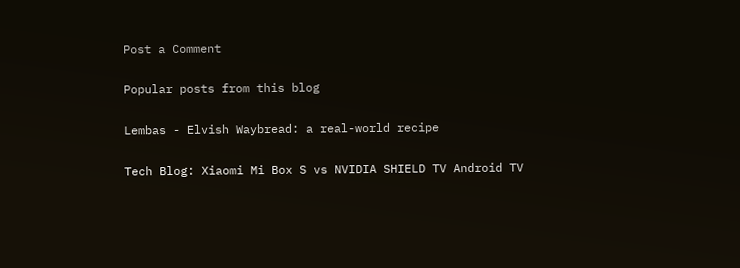Post a Comment

Popular posts from this blog

Lembas - Elvish Waybread: a real-world recipe

Tech Blog: Xiaomi Mi Box S vs NVIDIA SHIELD TV Android TV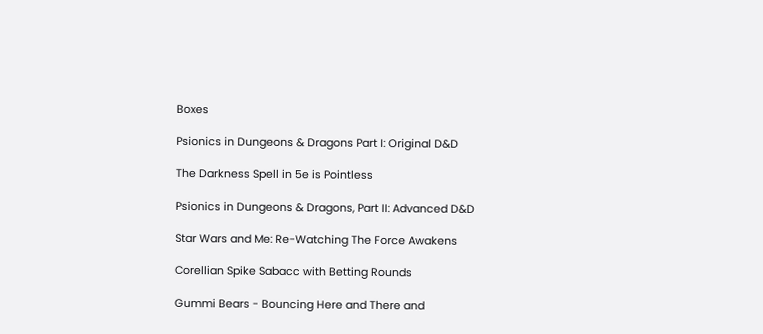Boxes

Psionics in Dungeons & Dragons Part I: Original D&D

The Darkness Spell in 5e is Pointless

Psionics in Dungeons & Dragons, Part II: Advanced D&D

Star Wars and Me: Re-Watching The Force Awakens

Corellian Spike Sabacc with Betting Rounds

Gummi Bears - Bouncing Here and There and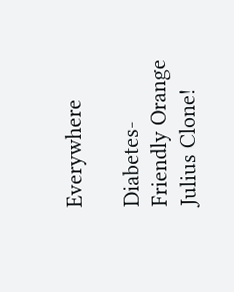Everywhere

Diabetes-Friendly Orange Julius Clone!